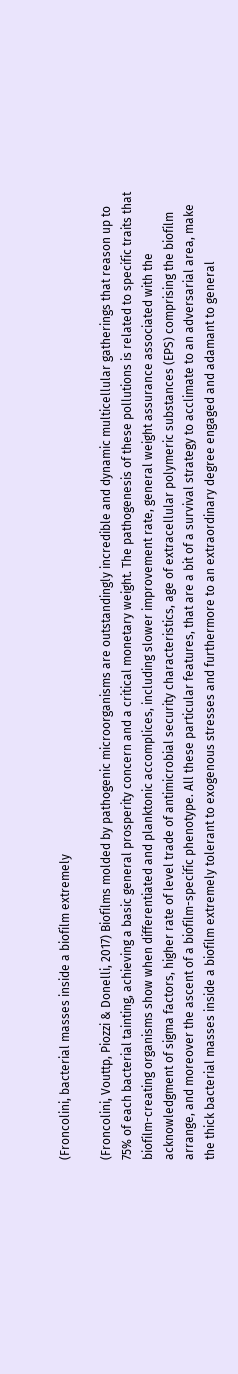(Froncolini, bacterial masses inside a biofilm extremely

(Froncolini, Vouttp, Piozzi & Donelli, 2017) Biofilms molded by pathogenic microorganisms are outstandingly incredible and dynamic multicellular gatherings that reason up to 75% of each bacterial tainting, achieving a basic general prosperity concern and a critical monetary weight. The pathogenesis of these pollutions is related to specific traits that biofilm-creating organisms show when differentiated and planktonic accomplices, including slower improvement rate, general weight assurance associated with the acknowledgment of sigma factors, higher rate of level trade of antimicrobial security characteristics, age of extracellular polymeric substances (EPS) comprising the biofilm arrange, and moreover the ascent of a biofilm-specific phenotype. All these particular features, that are a bit of a survival strategy to acclimate to an adversarial area, make the thick bacterial masses inside a biofilm extremely tolerant to exogenous stresses and furthermore to an extraordinary degree engaged and adamant to general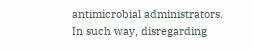antimicrobial administrators. In such way, disregarding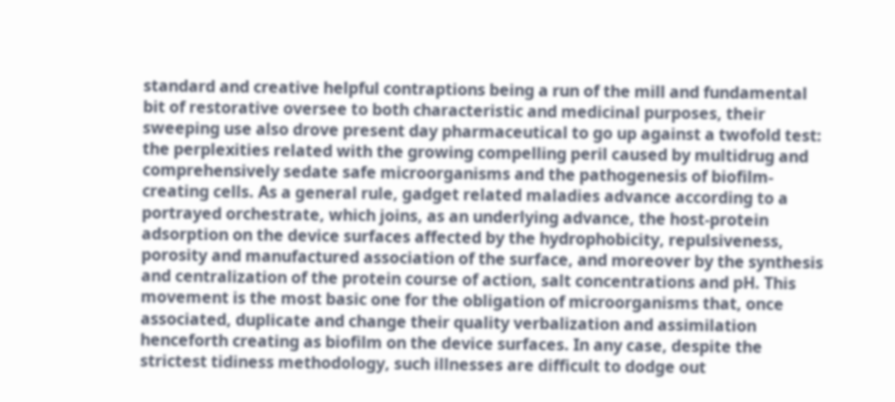standard and creative helpful contraptions being a run of the mill and fundamental bit of restorative oversee to both characteristic and medicinal purposes, their sweeping use also drove present day pharmaceutical to go up against a twofold test: the perplexities related with the growing compelling peril caused by multidrug and comprehensively sedate safe microorganisms and the pathogenesis of biofilm-creating cells. As a general rule, gadget related maladies advance according to a portrayed orchestrate, which joins, as an underlying advance, the host-protein adsorption on the device surfaces affected by the hydrophobicity, repulsiveness, porosity and manufactured association of the surface, and moreover by the synthesis and centralization of the protein course of action, salt concentrations and pH. This movement is the most basic one for the obligation of microorganisms that, once associated, duplicate and change their quality verbalization and assimilation henceforth creating as biofilm on the device surfaces. In any case, despite the strictest tidiness methodology, such illnesses are difficult to dodge out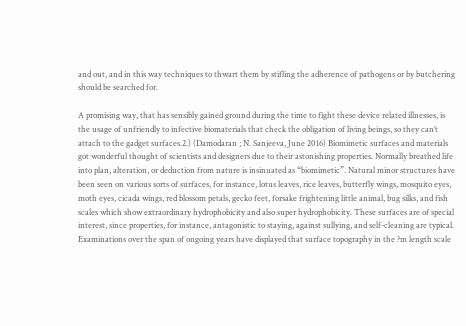and out, and in this way techniques to thwart them by stifling the adherence of pathogens or by butchering should be searched for.

A promising way, that has sensibly gained ground during the time to fight these device related illnesses, is the usage of unfriendly to infective biomaterials that check the obligation of living beings, so they can’t attach to the gadget surfaces.2.) (Damodaran ; N. Sanjeeva, June 2016) Biomimetic surfaces and materials got wonderful thought of scientists and designers due to their astonishing properties. Normally breathed life into plan, alteration, or deduction from nature is insinuated as “biomimetic”. Natural minor structures have been seen on various sorts of surfaces, for instance, lotus leaves, rice leaves, butterfly wings, mosquito eyes, moth eyes, cicada wings, red blossom petals, gecko feet, forsake frightening little animal, bug silks, and fish scales which show extraordinary hydrophobicity and also super hydrophobicity. These surfaces are of special interest, since properties, for instance, antagonistic to staying, against sullying, and self-cleaning are typical. Examinations over the span of ongoing years have displayed that surface topography in the ?m length scale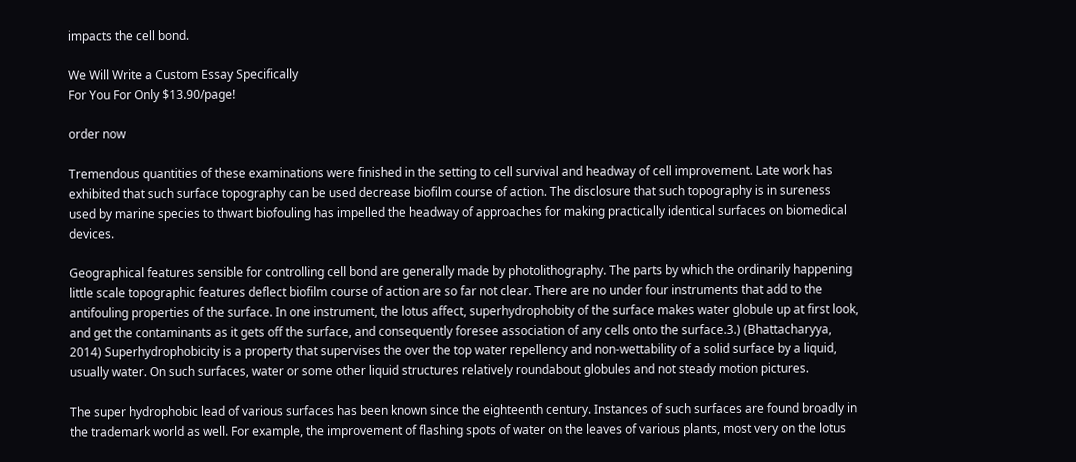impacts the cell bond.

We Will Write a Custom Essay Specifically
For You For Only $13.90/page!

order now

Tremendous quantities of these examinations were finished in the setting to cell survival and headway of cell improvement. Late work has exhibited that such surface topography can be used decrease biofilm course of action. The disclosure that such topography is in sureness used by marine species to thwart biofouling has impelled the headway of approaches for making practically identical surfaces on biomedical devices.

Geographical features sensible for controlling cell bond are generally made by photolithography. The parts by which the ordinarily happening little scale topographic features deflect biofilm course of action are so far not clear. There are no under four instruments that add to the antifouling properties of the surface. In one instrument, the lotus affect, superhydrophobity of the surface makes water globule up at first look, and get the contaminants as it gets off the surface, and consequently foresee association of any cells onto the surface.3.) (Bhattacharyya, 2014) Superhydrophobicity is a property that supervises the over the top water repellency and non-wettability of a solid surface by a liquid, usually water. On such surfaces, water or some other liquid structures relatively roundabout globules and not steady motion pictures.

The super hydrophobic lead of various surfaces has been known since the eighteenth century. Instances of such surfaces are found broadly in the trademark world as well. For example, the improvement of flashing spots of water on the leaves of various plants, most very on the lotus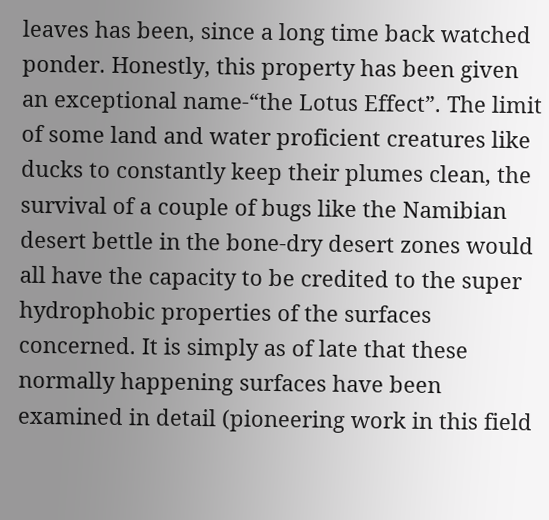leaves has been, since a long time back watched ponder. Honestly, this property has been given an exceptional name-“the Lotus Effect”. The limit of some land and water proficient creatures like ducks to constantly keep their plumes clean, the survival of a couple of bugs like the Namibian desert bettle in the bone-dry desert zones would all have the capacity to be credited to the super hydrophobic properties of the surfaces concerned. It is simply as of late that these normally happening surfaces have been examined in detail (pioneering work in this field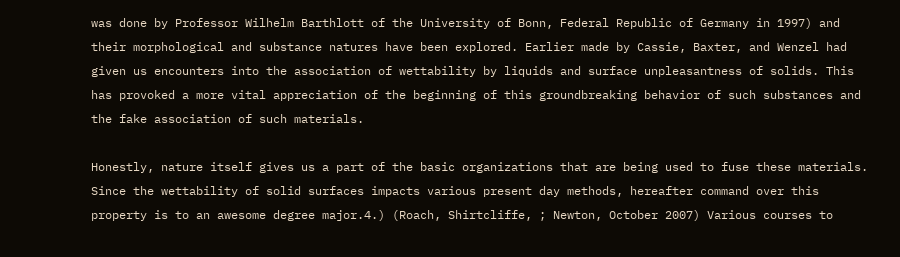was done by Professor Wilhelm Barthlott of the University of Bonn, Federal Republic of Germany in 1997) and their morphological and substance natures have been explored. Earlier made by Cassie, Baxter, and Wenzel had given us encounters into the association of wettability by liquids and surface unpleasantness of solids. This has provoked a more vital appreciation of the beginning of this groundbreaking behavior of such substances and the fake association of such materials.

Honestly, nature itself gives us a part of the basic organizations that are being used to fuse these materials. Since the wettability of solid surfaces impacts various present day methods, hereafter command over this property is to an awesome degree major.4.) (Roach, Shirtcliffe, ; Newton, October 2007) Various courses to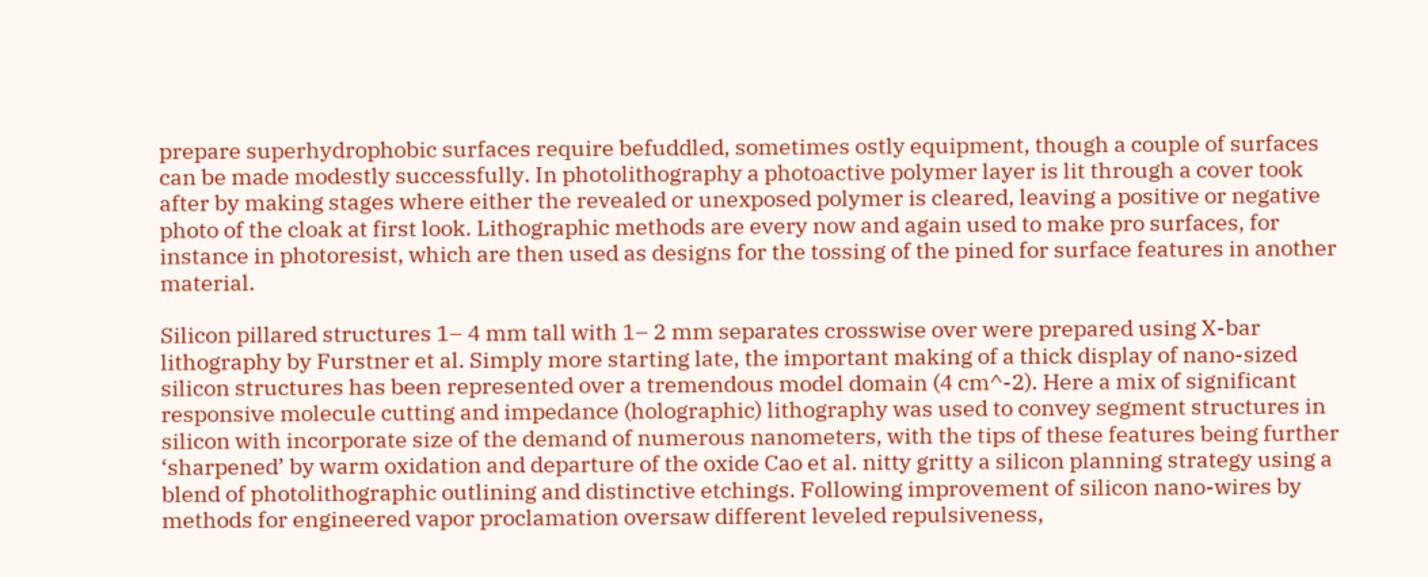prepare superhydrophobic surfaces require befuddled, sometimes ostly equipment, though a couple of surfaces can be made modestly successfully. In photolithography a photoactive polymer layer is lit through a cover took after by making stages where either the revealed or unexposed polymer is cleared, leaving a positive or negative photo of the cloak at first look. Lithographic methods are every now and again used to make pro surfaces, for instance in photoresist, which are then used as designs for the tossing of the pined for surface features in another material.

Silicon pillared structures 1– 4 mm tall with 1– 2 mm separates crosswise over were prepared using X-bar lithography by Furstner et al. Simply more starting late, the important making of a thick display of nano-sized silicon structures has been represented over a tremendous model domain (4 cm^-2). Here a mix of significant responsive molecule cutting and impedance (holographic) lithography was used to convey segment structures in silicon with incorporate size of the demand of numerous nanometers, with the tips of these features being further ‘sharpened’ by warm oxidation and departure of the oxide Cao et al. nitty gritty a silicon planning strategy using a blend of photolithographic outlining and distinctive etchings. Following improvement of silicon nano-wires by methods for engineered vapor proclamation oversaw different leveled repulsiveness,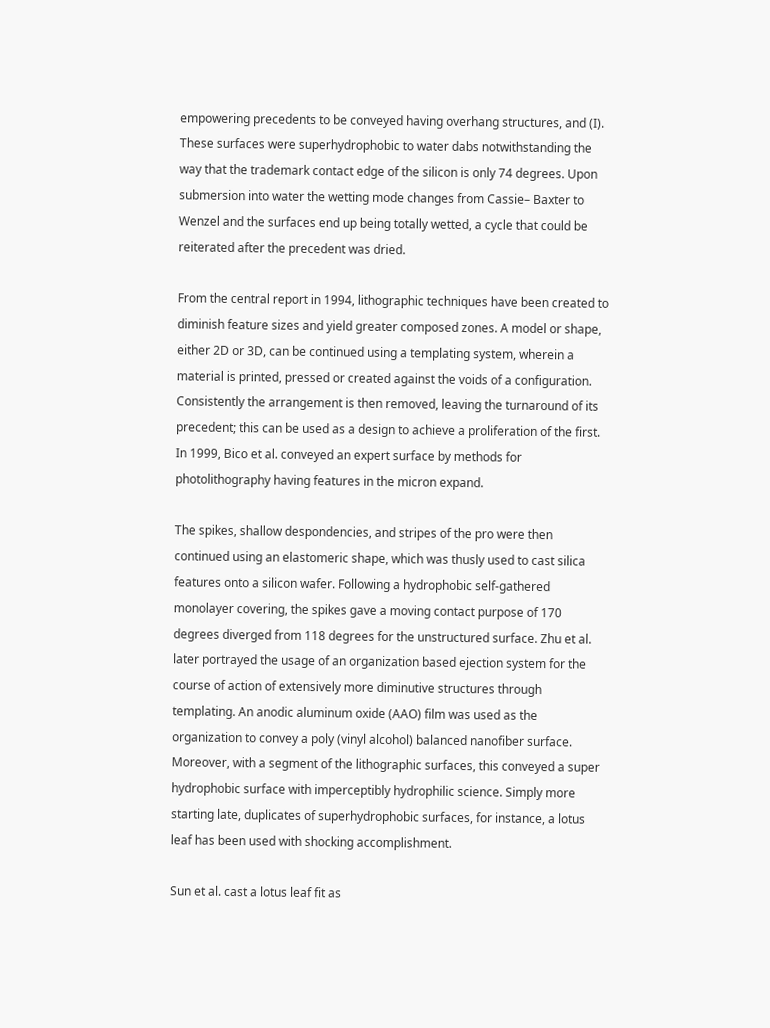empowering precedents to be conveyed having overhang structures, and (I). These surfaces were superhydrophobic to water dabs notwithstanding the way that the trademark contact edge of the silicon is only 74 degrees. Upon submersion into water the wetting mode changes from Cassie– Baxter to Wenzel and the surfaces end up being totally wetted, a cycle that could be reiterated after the precedent was dried.

From the central report in 1994, lithographic techniques have been created to diminish feature sizes and yield greater composed zones. A model or shape, either 2D or 3D, can be continued using a templating system, wherein a material is printed, pressed or created against the voids of a configuration. Consistently the arrangement is then removed, leaving the turnaround of its precedent; this can be used as a design to achieve a proliferation of the first. In 1999, Bico et al. conveyed an expert surface by methods for photolithography having features in the micron expand.

The spikes, shallow despondencies, and stripes of the pro were then continued using an elastomeric shape, which was thusly used to cast silica features onto a silicon wafer. Following a hydrophobic self-gathered monolayer covering, the spikes gave a moving contact purpose of 170 degrees diverged from 118 degrees for the unstructured surface. Zhu et al. later portrayed the usage of an organization based ejection system for the course of action of extensively more diminutive structures through templating. An anodic aluminum oxide (AAO) film was used as the organization to convey a poly (vinyl alcohol) balanced nanofiber surface. Moreover, with a segment of the lithographic surfaces, this conveyed a super hydrophobic surface with imperceptibly hydrophilic science. Simply more starting late, duplicates of superhydrophobic surfaces, for instance, a lotus leaf has been used with shocking accomplishment.

Sun et al. cast a lotus leaf fit as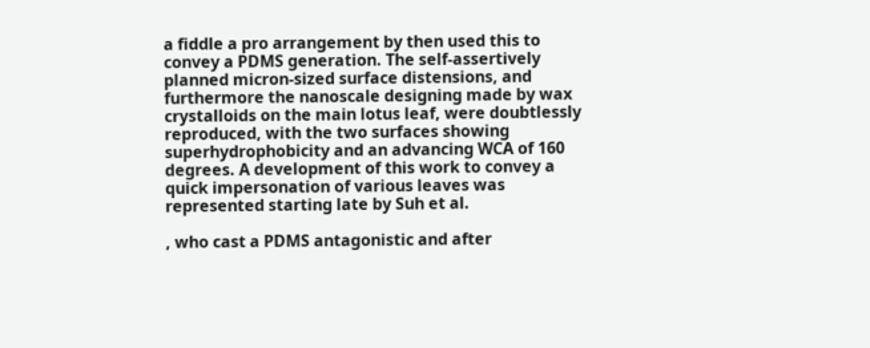a fiddle a pro arrangement by then used this to convey a PDMS generation. The self-assertively planned micron-sized surface distensions, and furthermore the nanoscale designing made by wax crystalloids on the main lotus leaf, were doubtlessly reproduced, with the two surfaces showing superhydrophobicity and an advancing WCA of 160 degrees. A development of this work to convey a quick impersonation of various leaves was represented starting late by Suh et al.

, who cast a PDMS antagonistic and after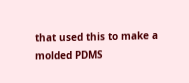that used this to make a molded PDMS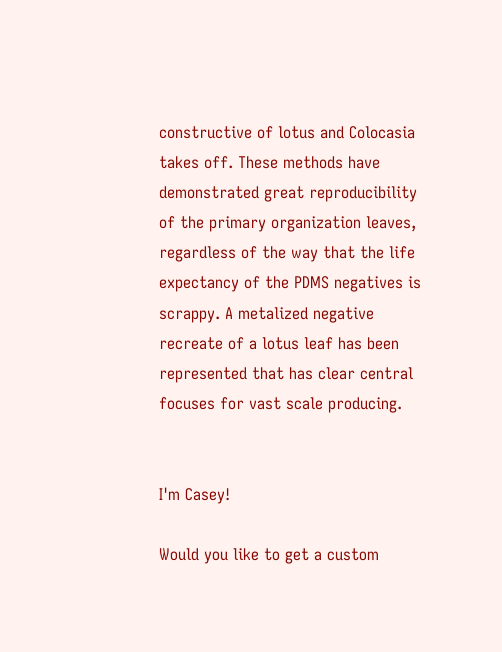constructive of lotus and Colocasia takes off. These methods have demonstrated great reproducibility of the primary organization leaves, regardless of the way that the life expectancy of the PDMS negatives is scrappy. A metalized negative recreate of a lotus leaf has been represented that has clear central focuses for vast scale producing.


I'm Casey!

Would you like to get a custom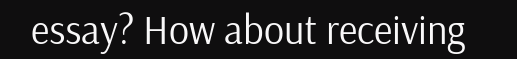essay? How about receiving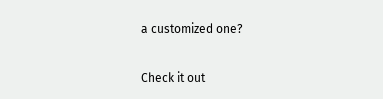a customized one?

Check it out